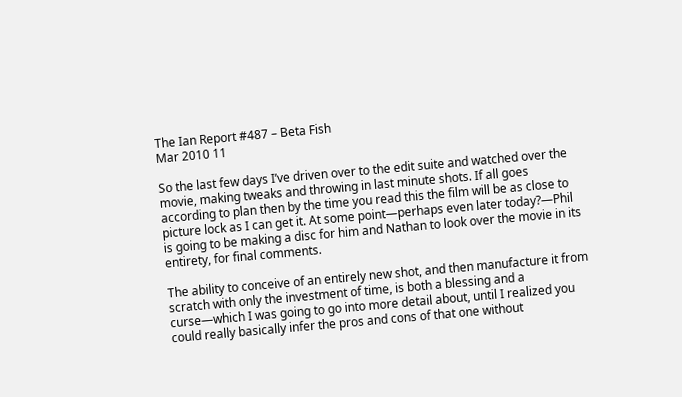The Ian Report #487 – Beta Fish
Mar 2010 11

So the last few days I’ve driven over to the edit suite and watched over the movie, making tweaks and throwing in last minute shots. If all goes according to plan then by the time you read this the film will be as close to picture lock as I can get it. At some point—perhaps even later today?—Phil is going to be making a disc for him and Nathan to look over the movie in its entirety, for final comments.

The ability to conceive of an entirely new shot, and then manufacture it from scratch with only the investment of time, is both a blessing and a curse—which I was going to go into more detail about, until I realized you could really basically infer the pros and cons of that one without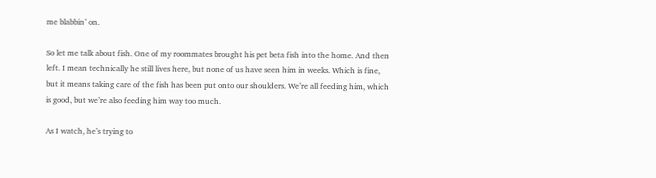me blabbin’ on.

So let me talk about fish. One of my roommates brought his pet beta fish into the home. And then left. I mean technically he still lives here, but none of us have seen him in weeks. Which is fine, but it means taking care of the fish has been put onto our shoulders. We’re all feeding him, which is good, but we’re also feeding him way too much.

As I watch, he’s trying to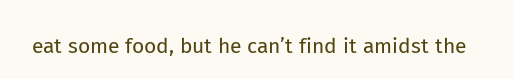eat some food, but he can’t find it amidst the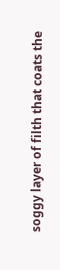soggy layer of filth that coats the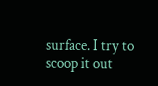surface. I try to scoop it out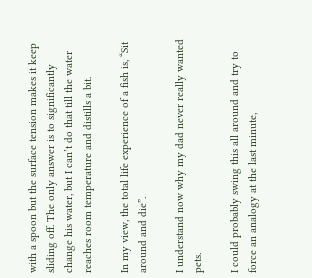with a spoon but the surface tension makes it keep sliding off. The only answer is to significantly change his water, but I can’t do that till the water reaches room temperature and distills a bit.

In my view, the total life experience of a fish is, “Sit around and die”.

I understand now why my dad never really wanted pets.

I could probably swing this all around and try to force an analogy at the last minute,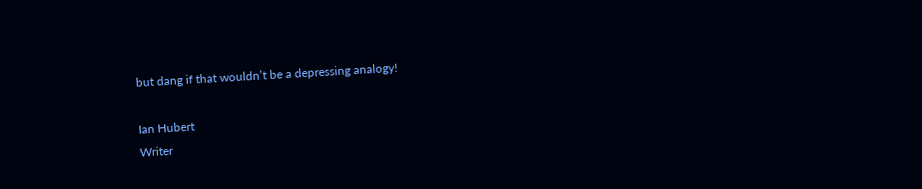but dang if that wouldn’t be a depressing analogy!

Ian Hubert
Writer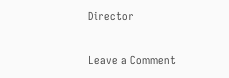Director

Leave a Comment